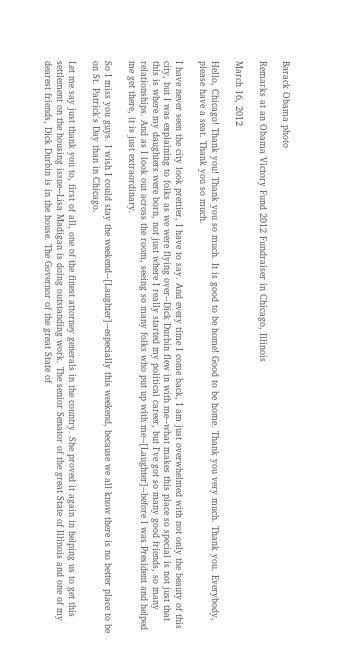Barack Obama photo

Remarks at an Obama Victory Fund 2012 Fundraiser in Chicago, Illinois

March 16, 2012

Hello, Chicago! Thank you! Thank you so much. It is good to be home! Good to be home. Thank you very much. Thank you. Everybody, please have a seat. Thank you so much.

I have never seen the city look prettier, I have to say. And every time I come back, I am just overwhelmed with not only the beauty of this city, but I was explaining to folks as we were flying over--Dick Durbin flew in with me--what makes this place so special is not just that this is where my daughters were born, not just where I really started my political career, but I've got so many good friends, so many relationships. And as I look out across the room, seeing so many folks who put up with me--[Laughter]--before I was President and helped me get there, it is just extraordinary.

So I miss you guys. I wish I could stay the weekend--[Laughter]--especially this weekend, because we all know there is no better place to be on St. Patrick's Day than in Chicago.

Let me say just thank you to, first of all, one of the finest attorney generals in the country. She proved it again in helping us to get this settlement on the housing issue--Lisa Madigan is doing outstanding work. The senior Senator of the great State of Illinois and one of my dearest friends, Dick Durbin is in the house. The Governor of the great State of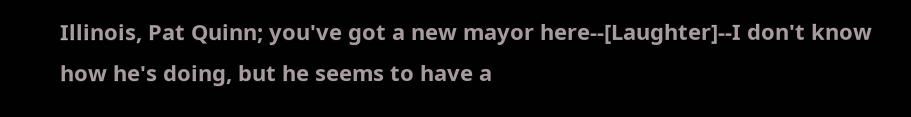Illinois, Pat Quinn; you've got a new mayor here--[Laughter]--I don't know how he's doing, but he seems to have a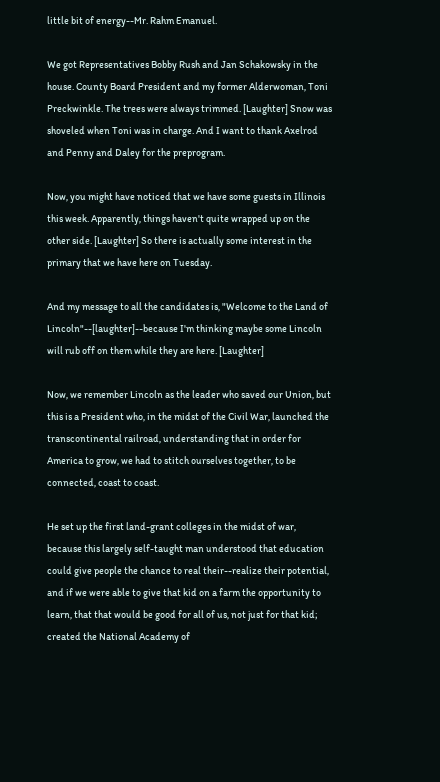little bit of energy--Mr. Rahm Emanuel.

We got Representatives Bobby Rush and Jan Schakowsky in the house. County Board President and my former Alderwoman, Toni Preckwinkle. The trees were always trimmed. [Laughter] Snow was shoveled when Toni was in charge. And I want to thank Axelrod and Penny and Daley for the preprogram.

Now, you might have noticed that we have some guests in Illinois this week. Apparently, things haven't quite wrapped up on the other side. [Laughter] So there is actually some interest in the primary that we have here on Tuesday.

And my message to all the candidates is, "Welcome to the Land of Lincoln"--[laughter]--because I'm thinking maybe some Lincoln will rub off on them while they are here. [Laughter]

Now, we remember Lincoln as the leader who saved our Union, but this is a President who, in the midst of the Civil War, launched the transcontinental railroad, understanding that in order for America to grow, we had to stitch ourselves together, to be connected, coast to coast.

He set up the first land-grant colleges in the midst of war, because this largely self-taught man understood that education could give people the chance to real their--realize their potential, and if we were able to give that kid on a farm the opportunity to learn, that that would be good for all of us, not just for that kid; created the National Academy of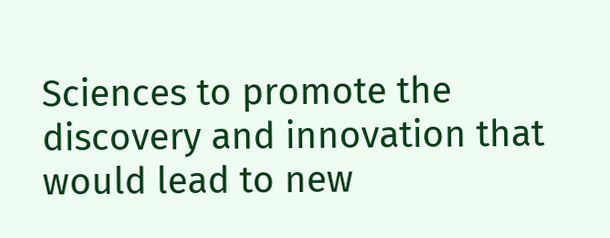Sciences to promote the discovery and innovation that would lead to new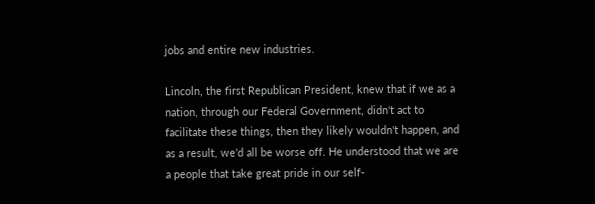jobs and entire new industries.

Lincoln, the first Republican President, knew that if we as a nation, through our Federal Government, didn't act to facilitate these things, then they likely wouldn't happen, and as a result, we'd all be worse off. He understood that we are a people that take great pride in our self-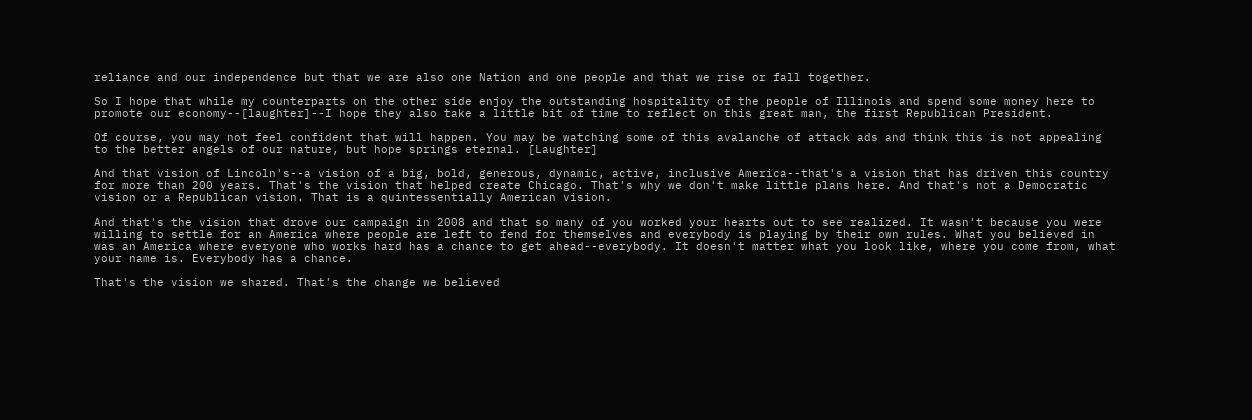reliance and our independence but that we are also one Nation and one people and that we rise or fall together.

So I hope that while my counterparts on the other side enjoy the outstanding hospitality of the people of Illinois and spend some money here to promote our economy--[laughter]--I hope they also take a little bit of time to reflect on this great man, the first Republican President.

Of course, you may not feel confident that will happen. You may be watching some of this avalanche of attack ads and think this is not appealing to the better angels of our nature, but hope springs eternal. [Laughter]

And that vision of Lincoln's--a vision of a big, bold, generous, dynamic, active, inclusive America--that's a vision that has driven this country for more than 200 years. That's the vision that helped create Chicago. That's why we don't make little plans here. And that's not a Democratic vision or a Republican vision. That is a quintessentially American vision.

And that's the vision that drove our campaign in 2008 and that so many of you worked your hearts out to see realized. It wasn't because you were willing to settle for an America where people are left to fend for themselves and everybody is playing by their own rules. What you believed in was an America where everyone who works hard has a chance to get ahead--everybody. It doesn't matter what you look like, where you come from, what your name is. Everybody has a chance.

That's the vision we shared. That's the change we believed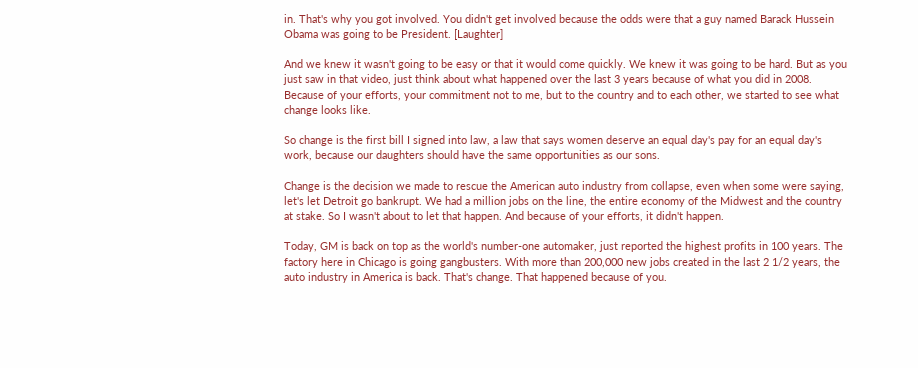in. That's why you got involved. You didn't get involved because the odds were that a guy named Barack Hussein Obama was going to be President. [Laughter]

And we knew it wasn't going to be easy or that it would come quickly. We knew it was going to be hard. But as you just saw in that video, just think about what happened over the last 3 years because of what you did in 2008. Because of your efforts, your commitment not to me, but to the country and to each other, we started to see what change looks like.

So change is the first bill I signed into law, a law that says women deserve an equal day's pay for an equal day's work, because our daughters should have the same opportunities as our sons.

Change is the decision we made to rescue the American auto industry from collapse, even when some were saying, let's let Detroit go bankrupt. We had a million jobs on the line, the entire economy of the Midwest and the country at stake. So I wasn't about to let that happen. And because of your efforts, it didn't happen.

Today, GM is back on top as the world's number-one automaker, just reported the highest profits in 100 years. The factory here in Chicago is going gangbusters. With more than 200,000 new jobs created in the last 2 1/2 years, the auto industry in America is back. That's change. That happened because of you.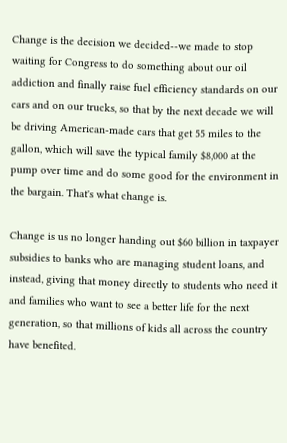Change is the decision we decided--we made to stop waiting for Congress to do something about our oil addiction and finally raise fuel efficiency standards on our cars and on our trucks, so that by the next decade we will be driving American-made cars that get 55 miles to the gallon, which will save the typical family $8,000 at the pump over time and do some good for the environment in the bargain. That's what change is.

Change is us no longer handing out $60 billion in taxpayer subsidies to banks who are managing student loans, and instead, giving that money directly to students who need it and families who want to see a better life for the next generation, so that millions of kids all across the country have benefited.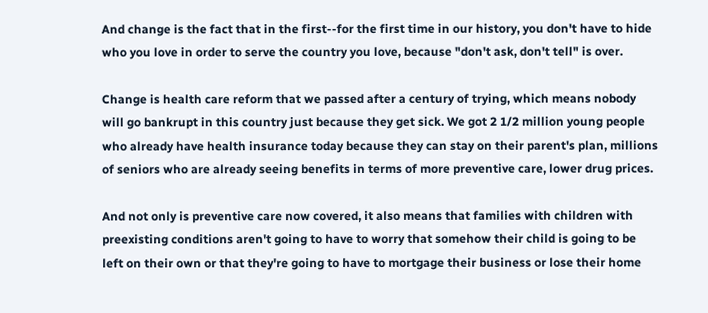And change is the fact that in the first--for the first time in our history, you don't have to hide who you love in order to serve the country you love, because "don't ask, don't tell" is over.

Change is health care reform that we passed after a century of trying, which means nobody will go bankrupt in this country just because they get sick. We got 2 1/2 million young people who already have health insurance today because they can stay on their parent's plan, millions of seniors who are already seeing benefits in terms of more preventive care, lower drug prices.

And not only is preventive care now covered, it also means that families with children with preexisting conditions aren't going to have to worry that somehow their child is going to be left on their own or that they're going to have to mortgage their business or lose their home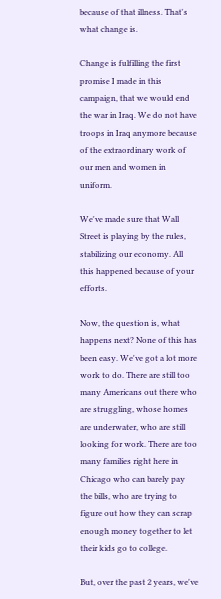because of that illness. That's what change is.

Change is fulfilling the first promise I made in this campaign, that we would end the war in Iraq. We do not have troops in Iraq anymore because of the extraordinary work of our men and women in uniform.

We've made sure that Wall Street is playing by the rules, stabilizing our economy. All this happened because of your efforts.

Now, the question is, what happens next? None of this has been easy. We've got a lot more work to do. There are still too many Americans out there who are struggling, whose homes are underwater, who are still looking for work. There are too many families right here in Chicago who can barely pay the bills, who are trying to figure out how they can scrap enough money together to let their kids go to college.

But, over the past 2 years, we've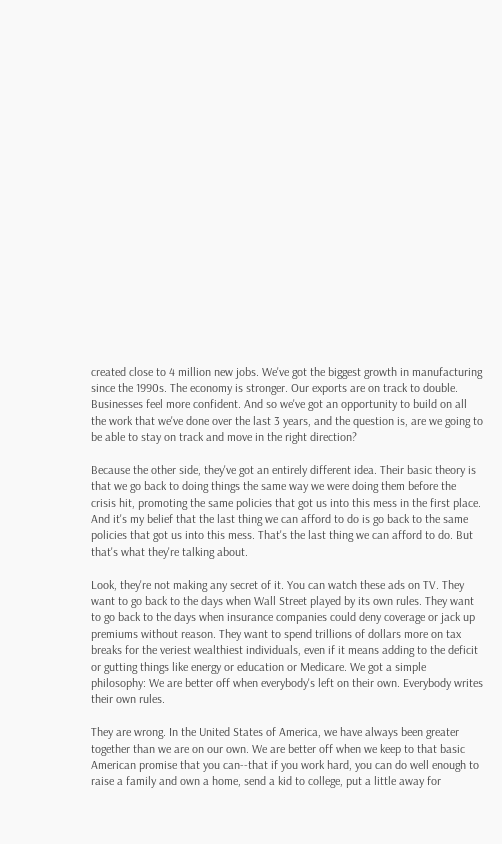created close to 4 million new jobs. We've got the biggest growth in manufacturing since the 1990s. The economy is stronger. Our exports are on track to double. Businesses feel more confident. And so we've got an opportunity to build on all the work that we've done over the last 3 years, and the question is, are we going to be able to stay on track and move in the right direction?

Because the other side, they've got an entirely different idea. Their basic theory is that we go back to doing things the same way we were doing them before the crisis hit, promoting the same policies that got us into this mess in the first place. And it's my belief that the last thing we can afford to do is go back to the same policies that got us into this mess. That's the last thing we can afford to do. But that's what they're talking about.

Look, they're not making any secret of it. You can watch these ads on TV. They want to go back to the days when Wall Street played by its own rules. They want to go back to the days when insurance companies could deny coverage or jack up premiums without reason. They want to spend trillions of dollars more on tax breaks for the veriest wealthiest individuals, even if it means adding to the deficit or gutting things like energy or education or Medicare. We got a simple philosophy: We are better off when everybody's left on their own. Everybody writes their own rules.

They are wrong. In the United States of America, we have always been greater together than we are on our own. We are better off when we keep to that basic American promise that you can--that if you work hard, you can do well enough to raise a family and own a home, send a kid to college, put a little away for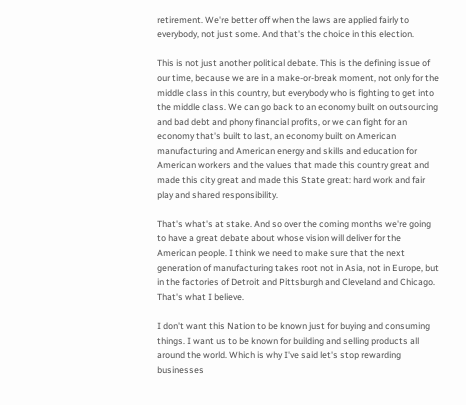retirement. We're better off when the laws are applied fairly to everybody, not just some. And that's the choice in this election.

This is not just another political debate. This is the defining issue of our time, because we are in a make-or-break moment, not only for the middle class in this country, but everybody who is fighting to get into the middle class. We can go back to an economy built on outsourcing and bad debt and phony financial profits, or we can fight for an economy that's built to last, an economy built on American manufacturing and American energy and skills and education for American workers and the values that made this country great and made this city great and made this State great: hard work and fair play and shared responsibility.

That's what's at stake. And so over the coming months we're going to have a great debate about whose vision will deliver for the American people. I think we need to make sure that the next generation of manufacturing takes root not in Asia, not in Europe, but in the factories of Detroit and Pittsburgh and Cleveland and Chicago. That's what I believe.

I don't want this Nation to be known just for buying and consuming things. I want us to be known for building and selling products all around the world. Which is why I've said let's stop rewarding businesses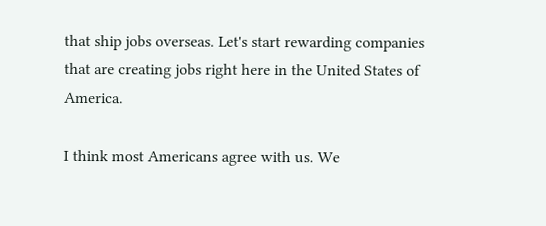that ship jobs overseas. Let's start rewarding companies that are creating jobs right here in the United States of America.

I think most Americans agree with us. We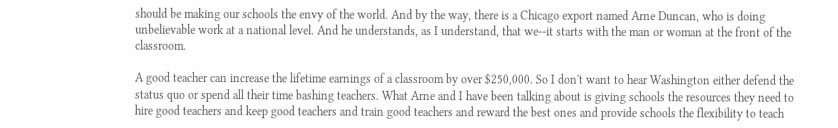should be making our schools the envy of the world. And by the way, there is a Chicago export named Arne Duncan, who is doing unbelievable work at a national level. And he understands, as I understand, that we--it starts with the man or woman at the front of the classroom.

A good teacher can increase the lifetime earnings of a classroom by over $250,000. So I don't want to hear Washington either defend the status quo or spend all their time bashing teachers. What Arne and I have been talking about is giving schools the resources they need to hire good teachers and keep good teachers and train good teachers and reward the best ones and provide schools the flexibility to teach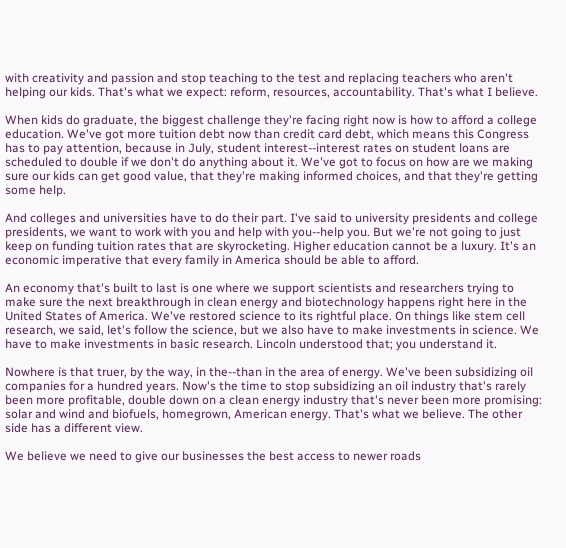with creativity and passion and stop teaching to the test and replacing teachers who aren't helping our kids. That's what we expect: reform, resources, accountability. That's what I believe.

When kids do graduate, the biggest challenge they're facing right now is how to afford a college education. We've got more tuition debt now than credit card debt, which means this Congress has to pay attention, because in July, student interest--interest rates on student loans are scheduled to double if we don't do anything about it. We've got to focus on how are we making sure our kids can get good value, that they're making informed choices, and that they're getting some help.

And colleges and universities have to do their part. I've said to university presidents and college presidents, we want to work with you and help with you--help you. But we're not going to just keep on funding tuition rates that are skyrocketing. Higher education cannot be a luxury. It's an economic imperative that every family in America should be able to afford.

An economy that's built to last is one where we support scientists and researchers trying to make sure the next breakthrough in clean energy and biotechnology happens right here in the United States of America. We've restored science to its rightful place. On things like stem cell research, we said, let's follow the science, but we also have to make investments in science. We have to make investments in basic research. Lincoln understood that; you understand it.

Nowhere is that truer, by the way, in the--than in the area of energy. We've been subsidizing oil companies for a hundred years. Now's the time to stop subsidizing an oil industry that's rarely been more profitable, double down on a clean energy industry that's never been more promising: solar and wind and biofuels, homegrown, American energy. That's what we believe. The other side has a different view.

We believe we need to give our businesses the best access to newer roads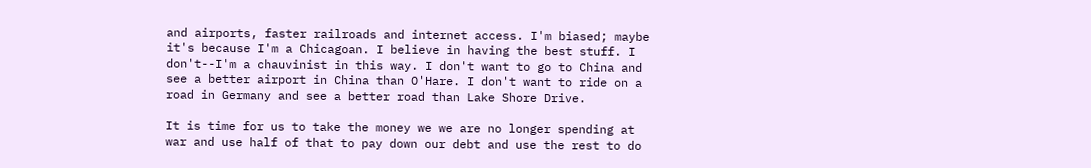and airports, faster railroads and internet access. I'm biased; maybe it's because I'm a Chicagoan. I believe in having the best stuff. I don't--I'm a chauvinist in this way. I don't want to go to China and see a better airport in China than O'Hare. I don't want to ride on a road in Germany and see a better road than Lake Shore Drive.

It is time for us to take the money we we are no longer spending at war and use half of that to pay down our debt and use the rest to do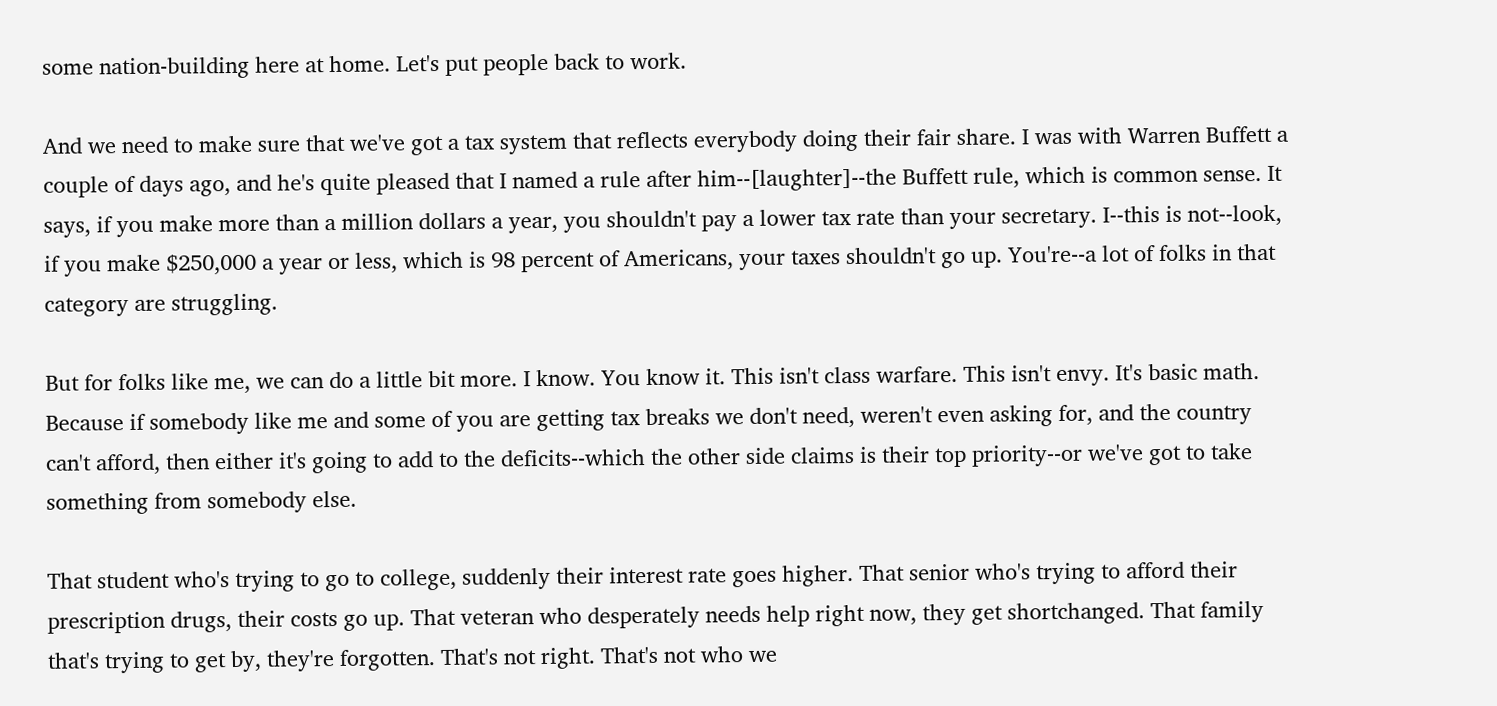some nation-building here at home. Let's put people back to work.

And we need to make sure that we've got a tax system that reflects everybody doing their fair share. I was with Warren Buffett a couple of days ago, and he's quite pleased that I named a rule after him--[laughter]--the Buffett rule, which is common sense. It says, if you make more than a million dollars a year, you shouldn't pay a lower tax rate than your secretary. I--this is not--look, if you make $250,000 a year or less, which is 98 percent of Americans, your taxes shouldn't go up. You're--a lot of folks in that category are struggling.

But for folks like me, we can do a little bit more. I know. You know it. This isn't class warfare. This isn't envy. It's basic math. Because if somebody like me and some of you are getting tax breaks we don't need, weren't even asking for, and the country can't afford, then either it's going to add to the deficits--which the other side claims is their top priority--or we've got to take something from somebody else.

That student who's trying to go to college, suddenly their interest rate goes higher. That senior who's trying to afford their prescription drugs, their costs go up. That veteran who desperately needs help right now, they get shortchanged. That family that's trying to get by, they're forgotten. That's not right. That's not who we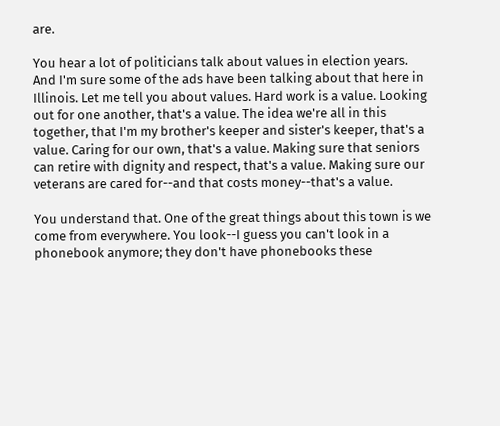are.

You hear a lot of politicians talk about values in election years. And I'm sure some of the ads have been talking about that here in Illinois. Let me tell you about values. Hard work is a value. Looking out for one another, that's a value. The idea we're all in this together, that I'm my brother's keeper and sister's keeper, that's a value. Caring for our own, that's a value. Making sure that seniors can retire with dignity and respect, that's a value. Making sure our veterans are cared for--and that costs money--that's a value.

You understand that. One of the great things about this town is we come from everywhere. You look--I guess you can't look in a phonebook anymore; they don't have phonebooks these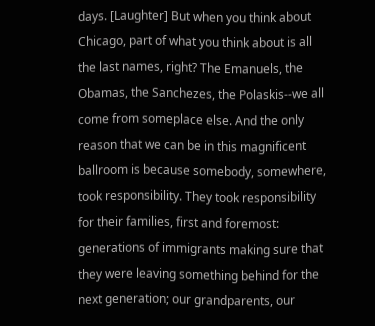days. [Laughter] But when you think about Chicago, part of what you think about is all the last names, right? The Emanuels, the Obamas, the Sanchezes, the Polaskis--we all come from someplace else. And the only reason that we can be in this magnificent ballroom is because somebody, somewhere, took responsibility. They took responsibility for their families, first and foremost: generations of immigrants making sure that they were leaving something behind for the next generation; our grandparents, our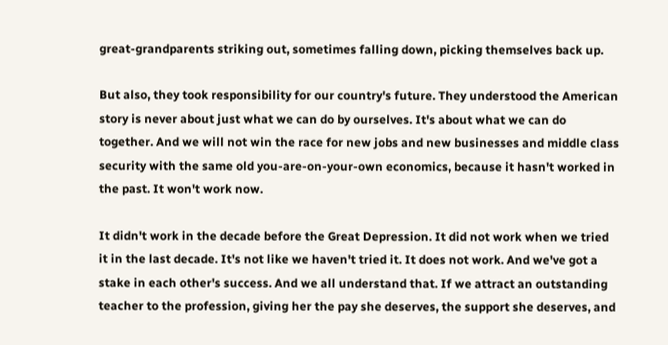great-grandparents striking out, sometimes falling down, picking themselves back up.

But also, they took responsibility for our country's future. They understood the American story is never about just what we can do by ourselves. It's about what we can do together. And we will not win the race for new jobs and new businesses and middle class security with the same old you-are-on-your-own economics, because it hasn't worked in the past. It won't work now.

It didn't work in the decade before the Great Depression. It did not work when we tried it in the last decade. It's not like we haven't tried it. It does not work. And we've got a stake in each other's success. And we all understand that. If we attract an outstanding teacher to the profession, giving her the pay she deserves, the support she deserves, and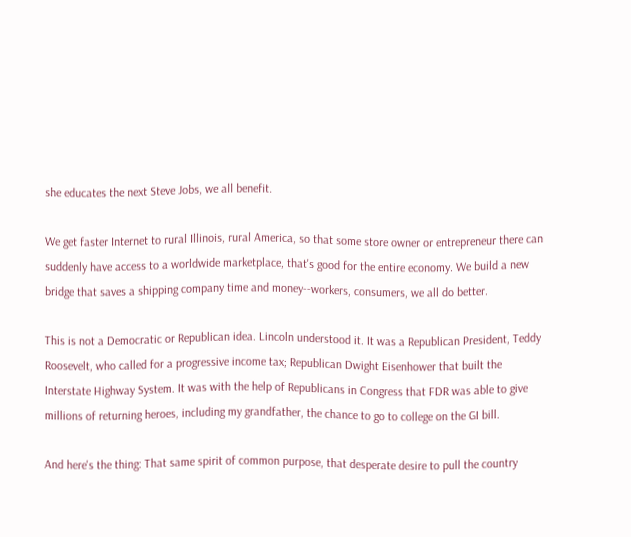she educates the next Steve Jobs, we all benefit.

We get faster Internet to rural Illinois, rural America, so that some store owner or entrepreneur there can suddenly have access to a worldwide marketplace, that's good for the entire economy. We build a new bridge that saves a shipping company time and money--workers, consumers, we all do better.

This is not a Democratic or Republican idea. Lincoln understood it. It was a Republican President, Teddy Roosevelt, who called for a progressive income tax; Republican Dwight Eisenhower that built the Interstate Highway System. It was with the help of Republicans in Congress that FDR was able to give millions of returning heroes, including my grandfather, the chance to go to college on the GI bill.

And here's the thing: That same spirit of common purpose, that desperate desire to pull the country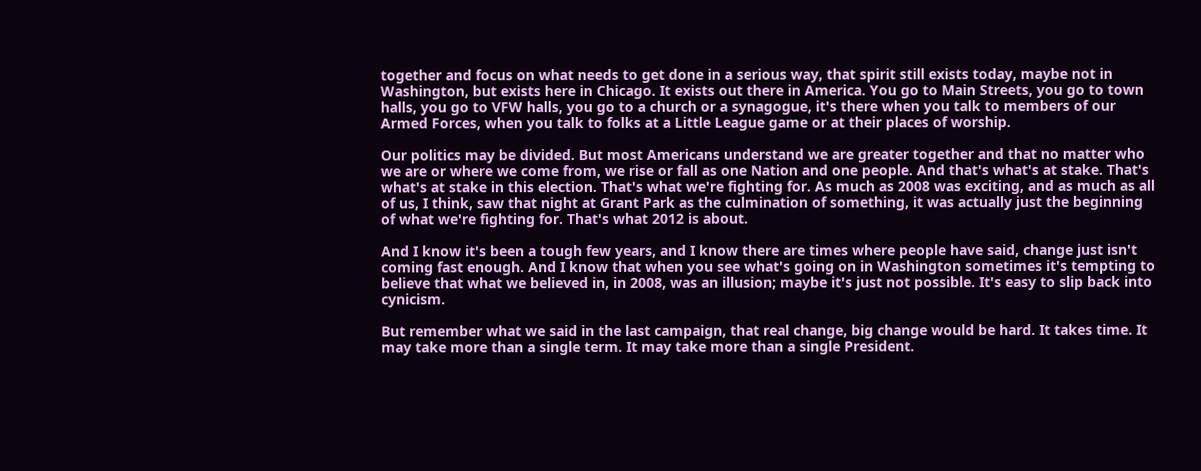together and focus on what needs to get done in a serious way, that spirit still exists today, maybe not in Washington, but exists here in Chicago. It exists out there in America. You go to Main Streets, you go to town halls, you go to VFW halls, you go to a church or a synagogue, it's there when you talk to members of our Armed Forces, when you talk to folks at a Little League game or at their places of worship.

Our politics may be divided. But most Americans understand we are greater together and that no matter who we are or where we come from, we rise or fall as one Nation and one people. And that's what's at stake. That's what's at stake in this election. That's what we're fighting for. As much as 2008 was exciting, and as much as all of us, I think, saw that night at Grant Park as the culmination of something, it was actually just the beginning of what we're fighting for. That's what 2012 is about.

And I know it's been a tough few years, and I know there are times where people have said, change just isn't coming fast enough. And I know that when you see what's going on in Washington sometimes it's tempting to believe that what we believed in, in 2008, was an illusion; maybe it's just not possible. It's easy to slip back into cynicism.

But remember what we said in the last campaign, that real change, big change would be hard. It takes time. It may take more than a single term. It may take more than a single President.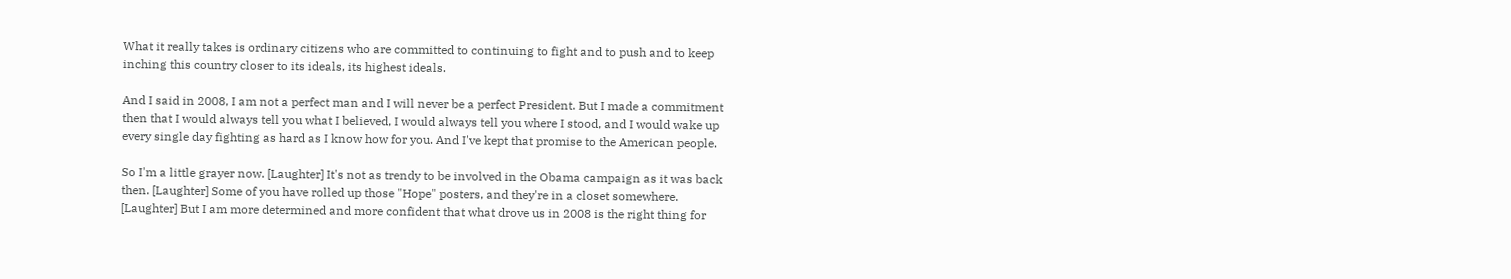What it really takes is ordinary citizens who are committed to continuing to fight and to push and to keep inching this country closer to its ideals, its highest ideals.

And I said in 2008, I am not a perfect man and I will never be a perfect President. But I made a commitment then that I would always tell you what I believed, I would always tell you where I stood, and I would wake up every single day fighting as hard as I know how for you. And I've kept that promise to the American people.

So I'm a little grayer now. [Laughter] It's not as trendy to be involved in the Obama campaign as it was back then. [Laughter] Some of you have rolled up those "Hope" posters, and they're in a closet somewhere. [Laughter] But I am more determined and more confident that what drove us in 2008 is the right thing for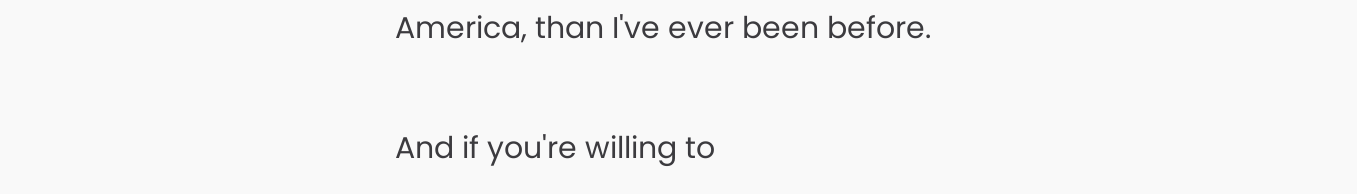America, than I've ever been before.

And if you're willing to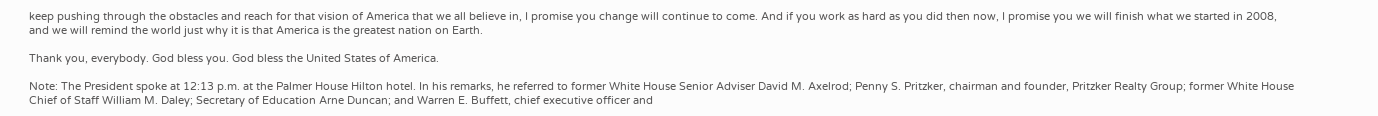keep pushing through the obstacles and reach for that vision of America that we all believe in, I promise you change will continue to come. And if you work as hard as you did then now, I promise you we will finish what we started in 2008, and we will remind the world just why it is that America is the greatest nation on Earth.

Thank you, everybody. God bless you. God bless the United States of America.

Note: The President spoke at 12:13 p.m. at the Palmer House Hilton hotel. In his remarks, he referred to former White House Senior Adviser David M. Axelrod; Penny S. Pritzker, chairman and founder, Pritzker Realty Group; former White House Chief of Staff William M. Daley; Secretary of Education Arne Duncan; and Warren E. Buffett, chief executive officer and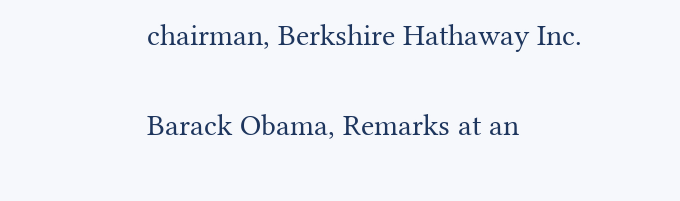chairman, Berkshire Hathaway Inc.

Barack Obama, Remarks at an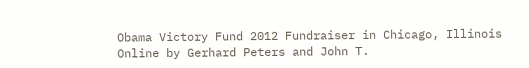Obama Victory Fund 2012 Fundraiser in Chicago, Illinois Online by Gerhard Peters and John T.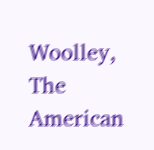Woolley, The American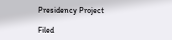Presidency Project

Filed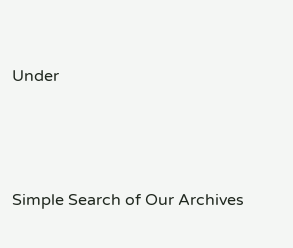Under





Simple Search of Our Archives